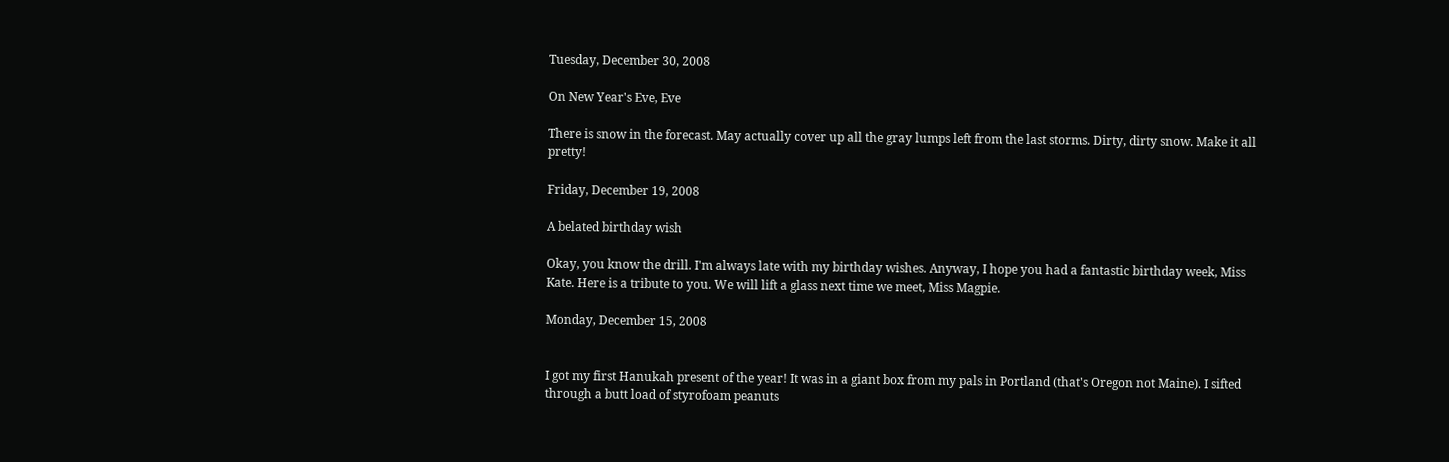Tuesday, December 30, 2008

On New Year's Eve, Eve

There is snow in the forecast. May actually cover up all the gray lumps left from the last storms. Dirty, dirty snow. Make it all pretty!

Friday, December 19, 2008

A belated birthday wish

Okay, you know the drill. I'm always late with my birthday wishes. Anyway, I hope you had a fantastic birthday week, Miss Kate. Here is a tribute to you. We will lift a glass next time we meet, Miss Magpie.

Monday, December 15, 2008


I got my first Hanukah present of the year! It was in a giant box from my pals in Portland (that's Oregon not Maine). I sifted through a butt load of styrofoam peanuts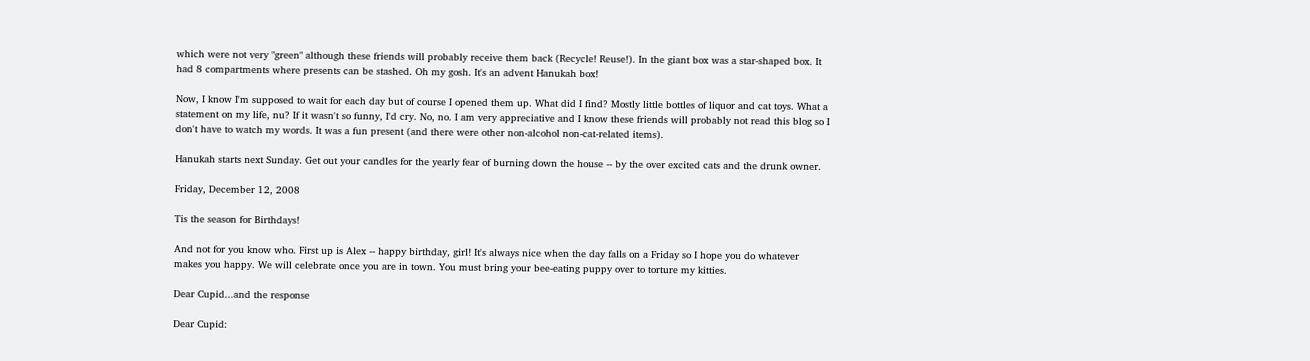which were not very "green" although these friends will probably receive them back (Recycle! Reuse!). In the giant box was a star-shaped box. It had 8 compartments where presents can be stashed. Oh my gosh. It's an advent Hanukah box!

Now, I know I'm supposed to wait for each day but of course I opened them up. What did I find? Mostly little bottles of liquor and cat toys. What a statement on my life, nu? If it wasn't so funny, I'd cry. No, no. I am very appreciative and I know these friends will probably not read this blog so I don't have to watch my words. It was a fun present (and there were other non-alcohol non-cat-related items).

Hanukah starts next Sunday. Get out your candles for the yearly fear of burning down the house -- by the over excited cats and the drunk owner.

Friday, December 12, 2008

Tis the season for Birthdays!

And not for you know who. First up is Alex -- happy birthday, girl! It's always nice when the day falls on a Friday so I hope you do whatever makes you happy. We will celebrate once you are in town. You must bring your bee-eating puppy over to torture my kitties.

Dear Cupid...and the response

Dear Cupid: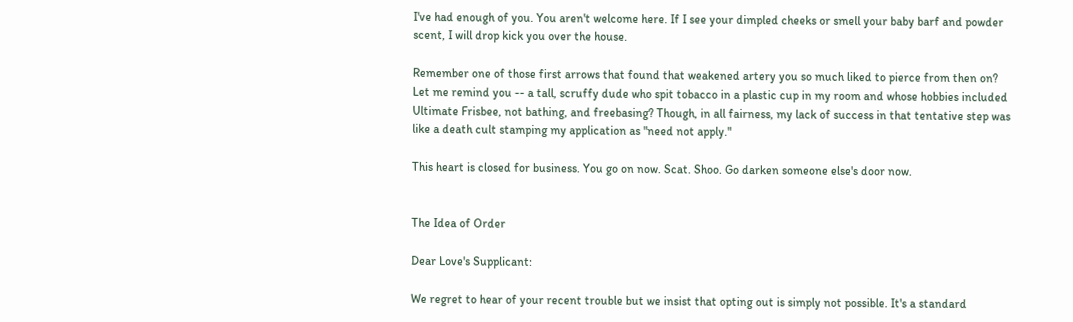I've had enough of you. You aren't welcome here. If I see your dimpled cheeks or smell your baby barf and powder scent, I will drop kick you over the house.

Remember one of those first arrows that found that weakened artery you so much liked to pierce from then on? Let me remind you -- a tall, scruffy dude who spit tobacco in a plastic cup in my room and whose hobbies included Ultimate Frisbee, not bathing, and freebasing? Though, in all fairness, my lack of success in that tentative step was like a death cult stamping my application as "need not apply."

This heart is closed for business. You go on now. Scat. Shoo. Go darken someone else's door now.


The Idea of Order

Dear Love's Supplicant:

We regret to hear of your recent trouble but we insist that opting out is simply not possible. It's a standard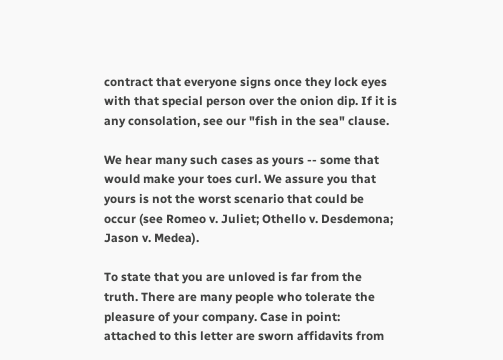contract that everyone signs once they lock eyes with that special person over the onion dip. If it is any consolation, see our "fish in the sea" clause.

We hear many such cases as yours -- some that would make your toes curl. We assure you that yours is not the worst scenario that could be occur (see Romeo v. Juliet; Othello v. Desdemona; Jason v. Medea).

To state that you are unloved is far from the truth. There are many people who tolerate the pleasure of your company. Case in point:
attached to this letter are sworn affidavits from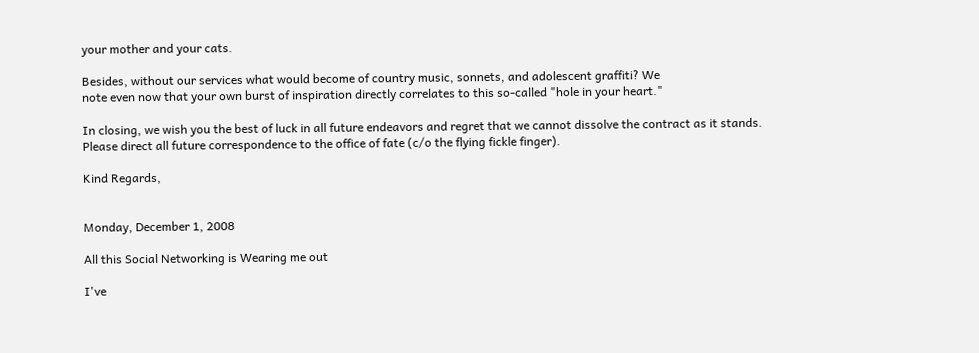your mother and your cats.

Besides, without our services what would become of country music, sonnets, and adolescent graffiti? We
note even now that your own burst of inspiration directly correlates to this so-called "hole in your heart."

In closing, we wish you the best of luck in all future endeavors and regret that we cannot dissolve the contract as it stands.
Please direct all future correspondence to the office of fate (c/o the flying fickle finger).

Kind Regards,


Monday, December 1, 2008

All this Social Networking is Wearing me out

I've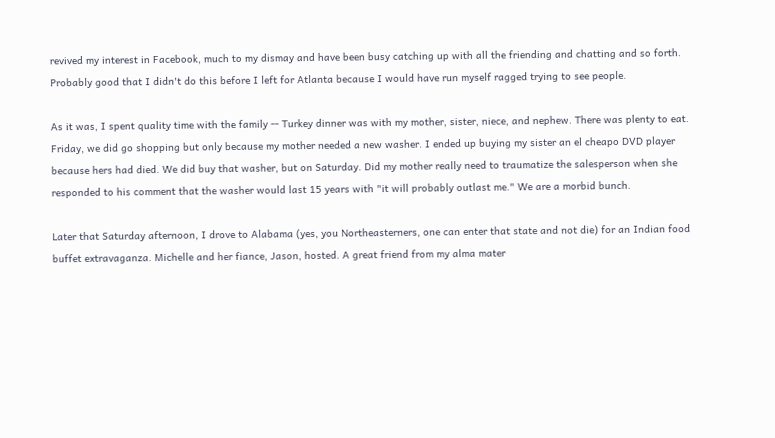revived my interest in Facebook, much to my dismay and have been busy catching up with all the friending and chatting and so forth. Probably good that I didn't do this before I left for Atlanta because I would have run myself ragged trying to see people.

As it was, I spent quality time with the family -- Turkey dinner was with my mother, sister, niece, and nephew. There was plenty to eat. Friday, we did go shopping but only because my mother needed a new washer. I ended up buying my sister an el cheapo DVD player because hers had died. We did buy that washer, but on Saturday. Did my mother really need to traumatize the salesperson when she responded to his comment that the washer would last 15 years with "it will probably outlast me." We are a morbid bunch.

Later that Saturday afternoon, I drove to Alabama (yes, you Northeasterners, one can enter that state and not die) for an Indian food buffet extravaganza. Michelle and her fiance, Jason, hosted. A great friend from my alma mater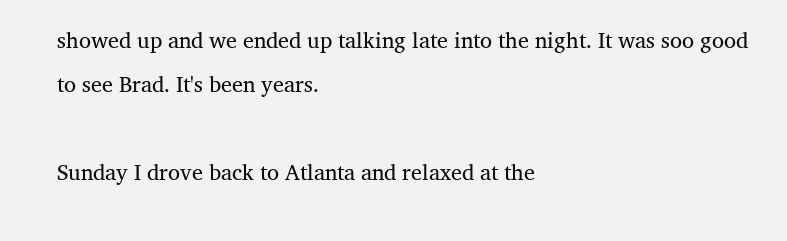showed up and we ended up talking late into the night. It was soo good to see Brad. It's been years.

Sunday I drove back to Atlanta and relaxed at the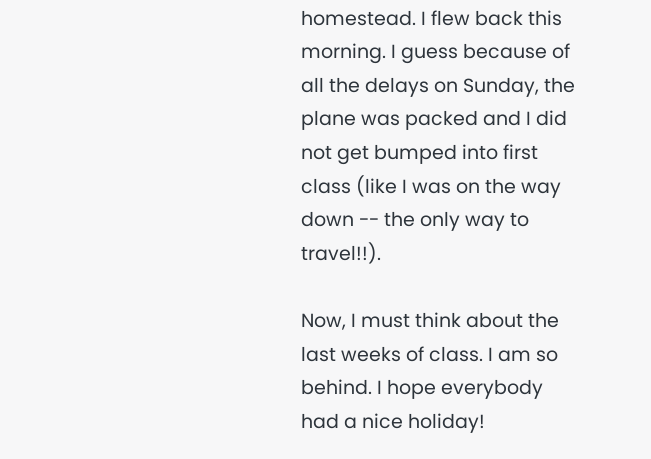homestead. I flew back this morning. I guess because of all the delays on Sunday, the plane was packed and I did not get bumped into first class (like I was on the way down -- the only way to travel!!).

Now, I must think about the last weeks of class. I am so behind. I hope everybody had a nice holiday!